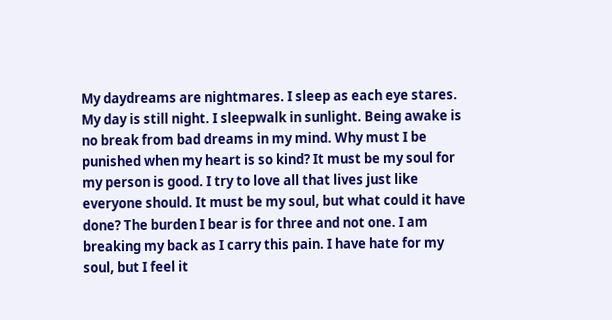My daydreams are nightmares. I sleep as each eye stares. My day is still night. I sleepwalk in sunlight. Being awake is no break from bad dreams in my mind. Why must I be punished when my heart is so kind? It must be my soul for my person is good. I try to love all that lives just like everyone should. It must be my soul, but what could it have done? The burden I bear is for three and not one. I am breaking my back as I carry this pain. I have hate for my soul, but I feel it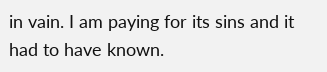in vain. I am paying for its sins and it had to have known.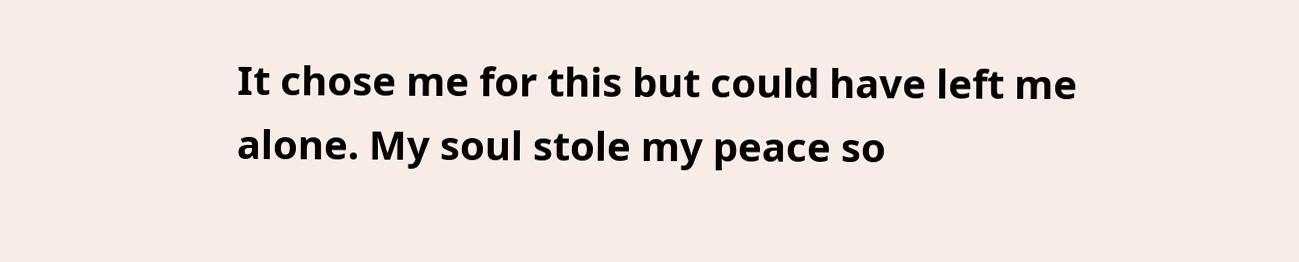It chose me for this but could have left me alone. My soul stole my peace so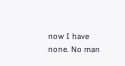now I have none. No man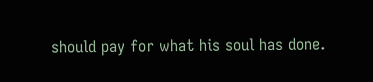should pay for what his soul has done.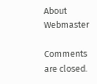About Webmaster

Comments are closed.